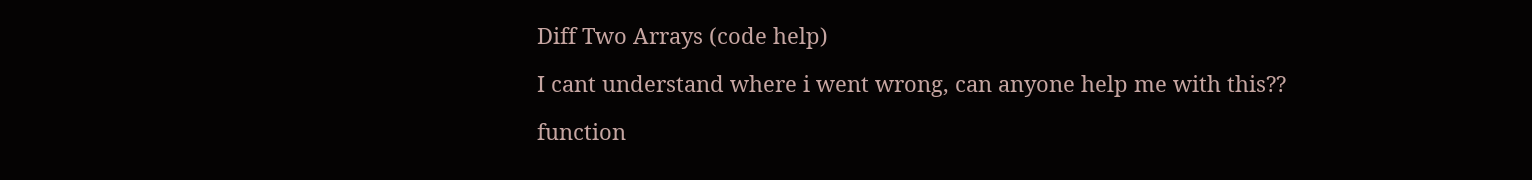Diff Two Arrays (code help)

I cant understand where i went wrong, can anyone help me with this??

function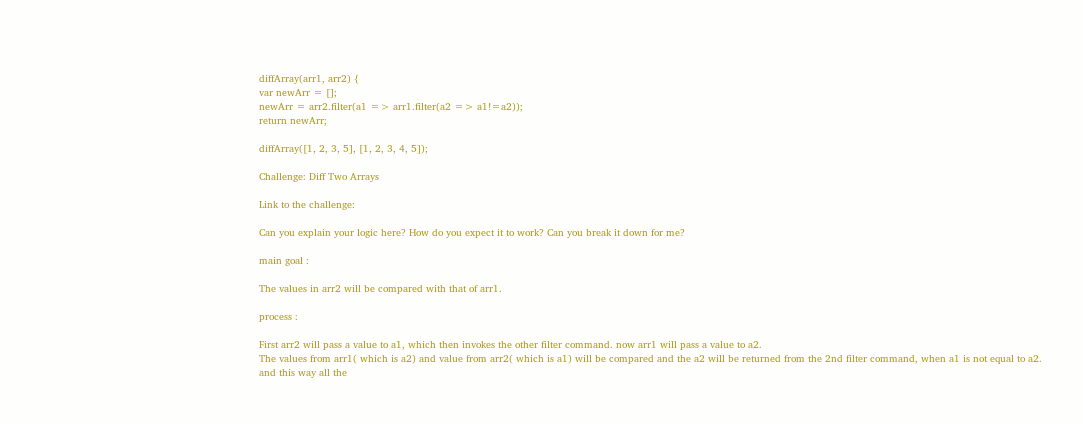diffArray(arr1, arr2) {
var newArr = [];
newArr = arr2.filter(a1 => arr1.filter(a2 => a1!=a2));
return newArr;

diffArray([1, 2, 3, 5], [1, 2, 3, 4, 5]);

Challenge: Diff Two Arrays

Link to the challenge:

Can you explain your logic here? How do you expect it to work? Can you break it down for me?

main goal :

The values in arr2 will be compared with that of arr1.

process :

First arr2 will pass a value to a1, which then invokes the other filter command. now arr1 will pass a value to a2.
The values from arr1( which is a2) and value from arr2( which is a1) will be compared and the a2 will be returned from the 2nd filter command, when a1 is not equal to a2.
and this way all the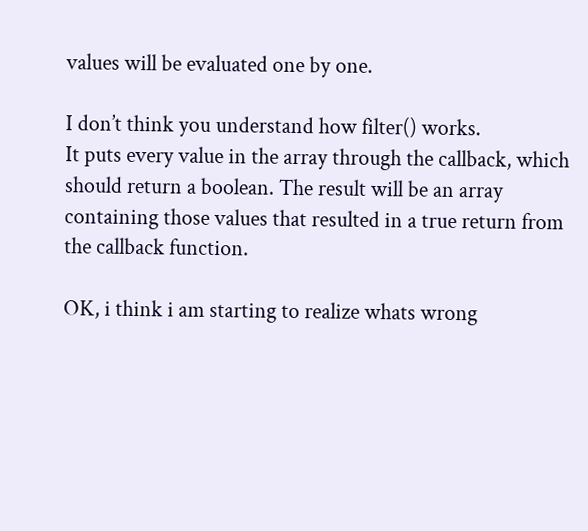values will be evaluated one by one.

I don’t think you understand how filter() works.
It puts every value in the array through the callback, which should return a boolean. The result will be an array containing those values that resulted in a true return from the callback function.

OK, i think i am starting to realize whats wrong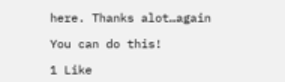here. Thanks alot…again

You can do this!

1 Like